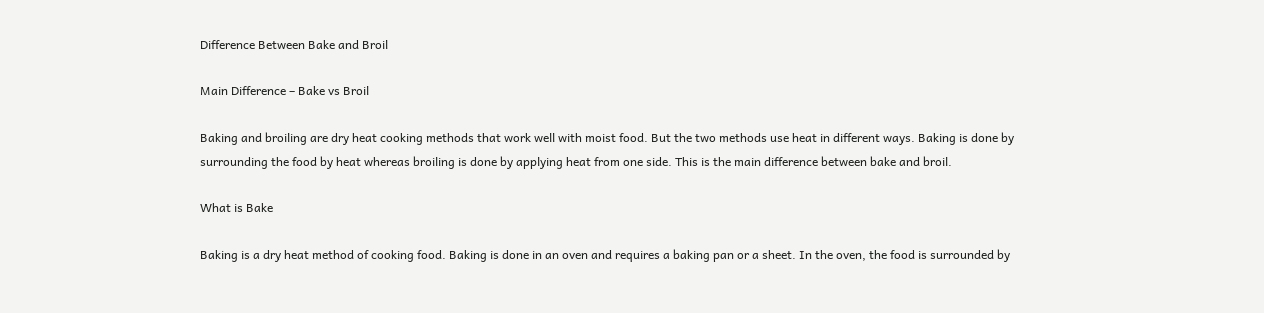Difference Between Bake and Broil

Main Difference – Bake vs Broil

Baking and broiling are dry heat cooking methods that work well with moist food. But the two methods use heat in different ways. Baking is done by surrounding the food by heat whereas broiling is done by applying heat from one side. This is the main difference between bake and broil.

What is Bake

Baking is a dry heat method of cooking food. Baking is done in an oven and requires a baking pan or a sheet. In the oven, the food is surrounded by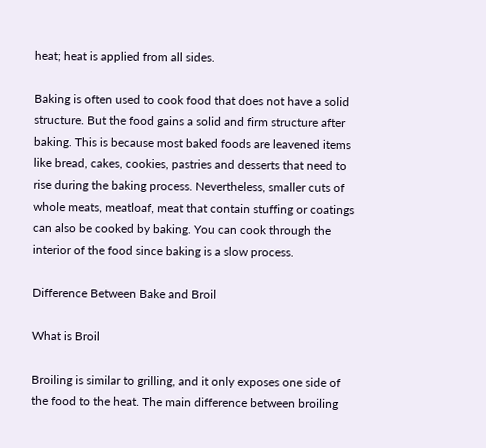heat; heat is applied from all sides.

Baking is often used to cook food that does not have a solid structure. But the food gains a solid and firm structure after baking. This is because most baked foods are leavened items like bread, cakes, cookies, pastries and desserts that need to rise during the baking process. Nevertheless, smaller cuts of whole meats, meatloaf, meat that contain stuffing or coatings can also be cooked by baking. You can cook through the interior of the food since baking is a slow process.

Difference Between Bake and Broil

What is Broil

Broiling is similar to grilling, and it only exposes one side of the food to the heat. The main difference between broiling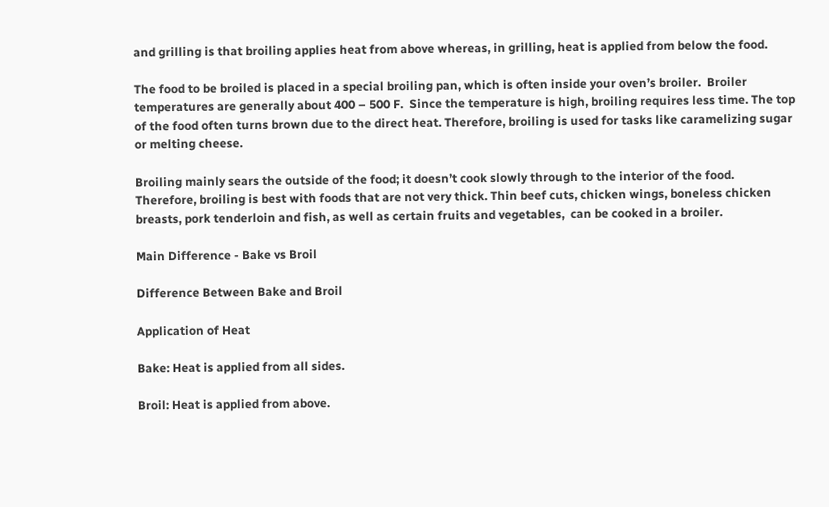and grilling is that broiling applies heat from above whereas, in grilling, heat is applied from below the food.

The food to be broiled is placed in a special broiling pan, which is often inside your oven’s broiler.  Broiler temperatures are generally about 400 – 500 F.  Since the temperature is high, broiling requires less time. The top of the food often turns brown due to the direct heat. Therefore, broiling is used for tasks like caramelizing sugar or melting cheese.

Broiling mainly sears the outside of the food; it doesn’t cook slowly through to the interior of the food. Therefore, broiling is best with foods that are not very thick. Thin beef cuts, chicken wings, boneless chicken breasts, pork tenderloin and fish, as well as certain fruits and vegetables,  can be cooked in a broiler.

Main Difference - Bake vs Broil

Difference Between Bake and Broil

Application of Heat

Bake: Heat is applied from all sides.

Broil: Heat is applied from above.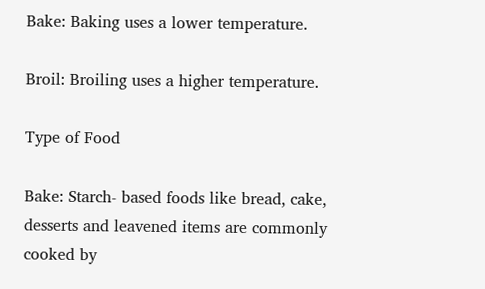Bake: Baking uses a lower temperature.

Broil: Broiling uses a higher temperature.

Type of Food

Bake: Starch- based foods like bread, cake, desserts and leavened items are commonly cooked by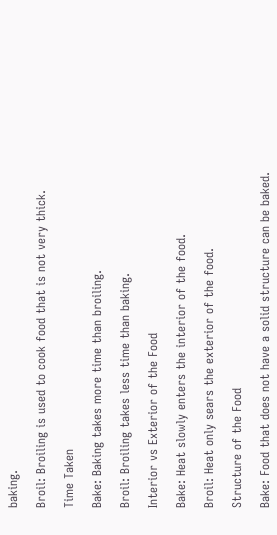baking.

Broil: Broiling is used to cook food that is not very thick.

Time Taken

Bake: Baking takes more time than broiling.

Broil: Broiling takes less time than baking.

Interior vs Exterior of the Food

Bake: Heat slowly enters the interior of the food.

Broil: Heat only sears the exterior of the food.

Structure of the Food

Bake: Food that does not have a solid structure can be baked.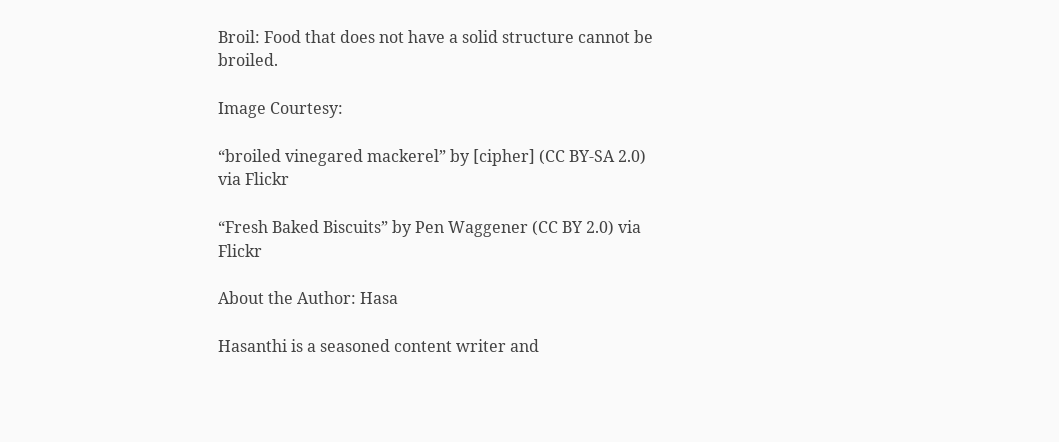Broil: Food that does not have a solid structure cannot be broiled.

Image Courtesy:

“broiled vinegared mackerel” by [cipher] (CC BY-SA 2.0) via Flickr

“Fresh Baked Biscuits” by Pen Waggener (CC BY 2.0) via Flickr

About the Author: Hasa

Hasanthi is a seasoned content writer and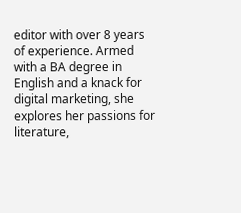editor with over 8 years of experience. Armed with a BA degree in English and a knack for digital marketing, she explores her passions for literature,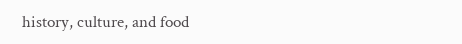history, culture, and food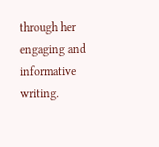through her engaging and informative writing.